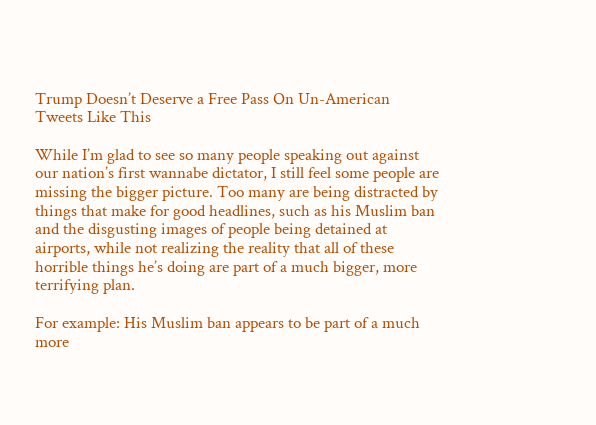Trump Doesn’t Deserve a Free Pass On Un-American Tweets Like This

While I’m glad to see so many people speaking out against our nation’s first wannabe dictator, I still feel some people are missing the bigger picture. Too many are being distracted by things that make for good headlines, such as his Muslim ban and the disgusting images of people being detained at airports, while not realizing the reality that all of these horrible things he’s doing are part of a much bigger, more terrifying plan.

For example: His Muslim ban appears to be part of a much more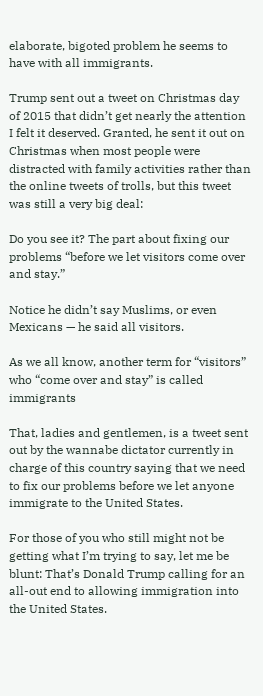elaborate, bigoted problem he seems to have with all immigrants.

Trump sent out a tweet on Christmas day of 2015 that didn’t get nearly the attention I felt it deserved. Granted, he sent it out on Christmas when most people were distracted with family activities rather than the online tweets of trolls, but this tweet was still a very big deal:

Do you see it? The part about fixing our problems “before we let visitors come over and stay.”

Notice he didn’t say Muslims, or even Mexicans — he said all visitors.

As we all know, another term for “visitors” who “come over and stay” is called immigrants

That, ladies and gentlemen, is a tweet sent out by the wannabe dictator currently in charge of this country saying that we need to fix our problems before we let anyone immigrate to the United States.

For those of you who still might not be getting what I’m trying to say, let me be blunt: That’s Donald Trump calling for an all-out end to allowing immigration into the United States.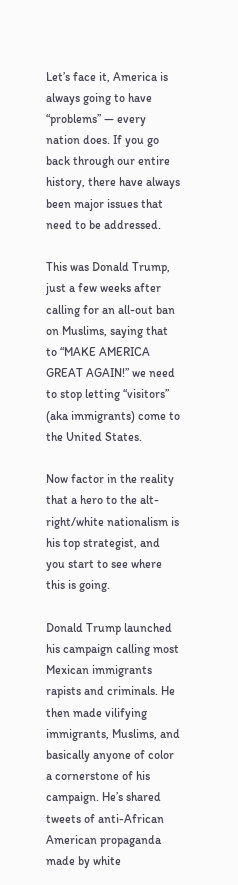Let’s face it, America is always going to have “problems” — every nation does. If you go back through our entire history, there have always been major issues that need to be addressed.

This was Donald Trump, just a few weeks after calling for an all-out ban on Muslims, saying that to “MAKE AMERICA GREAT AGAIN!” we need to stop letting “visitors” (aka immigrants) come to the United States.

Now factor in the reality that a hero to the alt-right/white nationalism is his top strategist, and you start to see where this is going.

Donald Trump launched his campaign calling most Mexican immigrants rapists and criminals. He then made vilifying immigrants, Muslims, and basically anyone of color a cornerstone of his campaign. He’s shared tweets of anti-African American propaganda made by white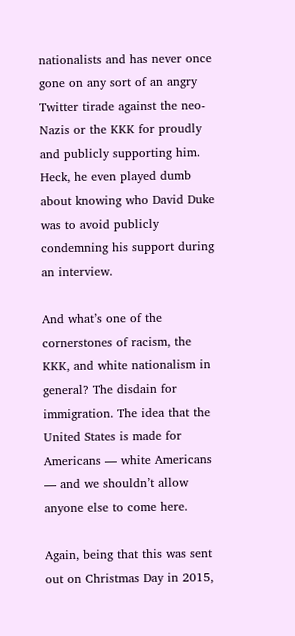nationalists and has never once gone on any sort of an angry Twitter tirade against the neo-Nazis or the KKK for proudly and publicly supporting him. Heck, he even played dumb about knowing who David Duke was to avoid publicly condemning his support during an interview.

And what’s one of the cornerstones of racism, the KKK, and white nationalism in general? The disdain for immigration. The idea that the United States is made for Americans — white Americans — and we shouldn’t allow anyone else to come here.

Again, being that this was sent out on Christmas Day in 2015,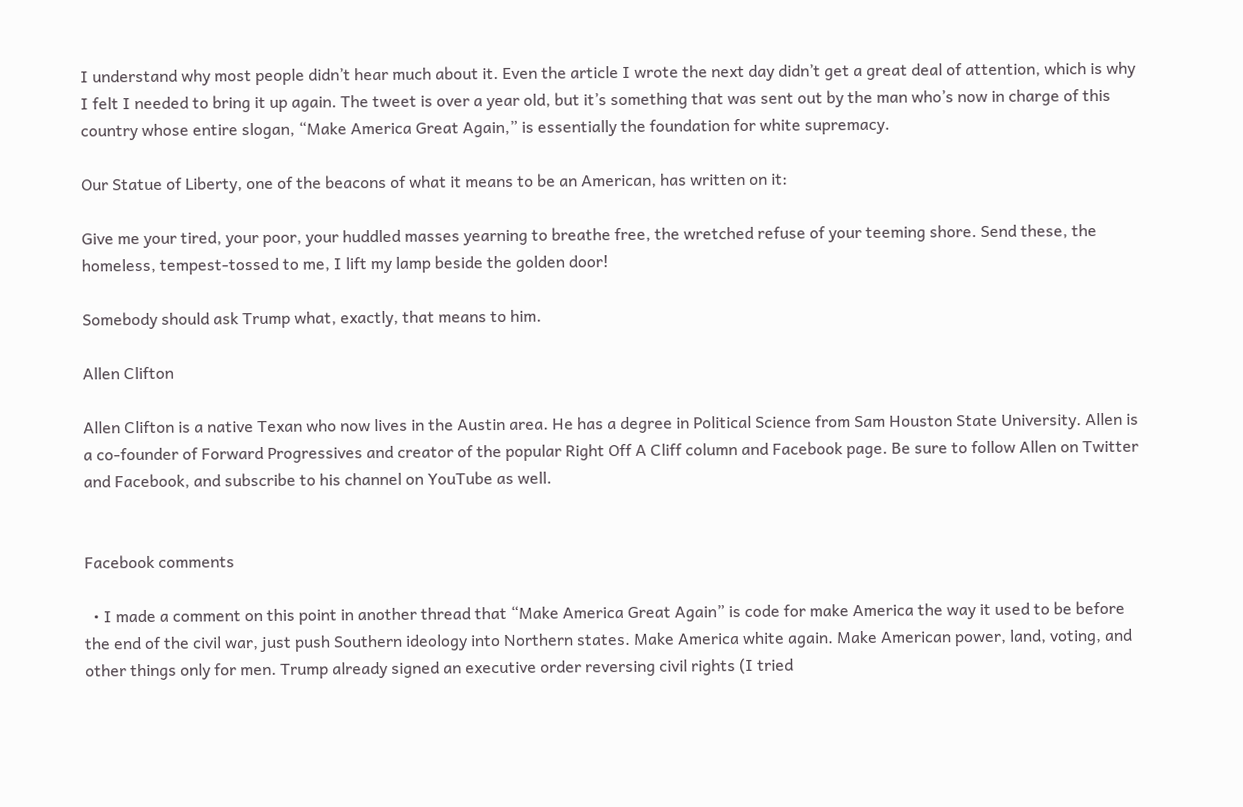I understand why most people didn’t hear much about it. Even the article I wrote the next day didn’t get a great deal of attention, which is why I felt I needed to bring it up again. The tweet is over a year old, but it’s something that was sent out by the man who’s now in charge of this country whose entire slogan, “Make America Great Again,” is essentially the foundation for white supremacy.

Our Statue of Liberty, one of the beacons of what it means to be an American, has written on it:

Give me your tired, your poor, your huddled masses yearning to breathe free, the wretched refuse of your teeming shore. Send these, the homeless, tempest-tossed to me, I lift my lamp beside the golden door!

Somebody should ask Trump what, exactly, that means to him.

Allen Clifton

Allen Clifton is a native Texan who now lives in the Austin area. He has a degree in Political Science from Sam Houston State University. Allen is a co-founder of Forward Progressives and creator of the popular Right Off A Cliff column and Facebook page. Be sure to follow Allen on Twitter and Facebook, and subscribe to his channel on YouTube as well.


Facebook comments

  • I made a comment on this point in another thread that “Make America Great Again” is code for make America the way it used to be before the end of the civil war, just push Southern ideology into Northern states. Make America white again. Make American power, land, voting, and other things only for men. Trump already signed an executive order reversing civil rights (I tried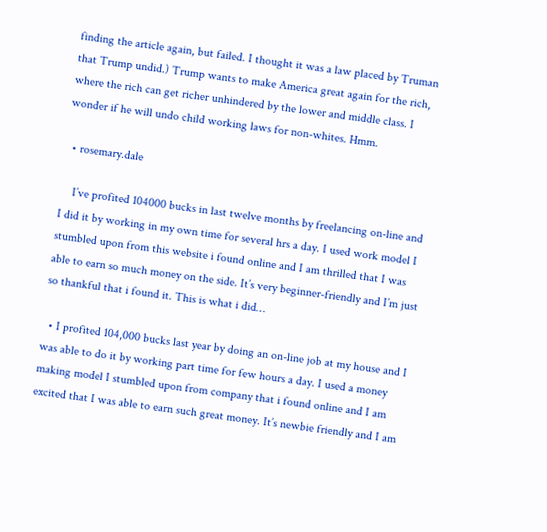finding the article again, but failed. I thought it was a law placed by Truman that Trump undid.) Trump wants to make America great again for the rich, where the rich can get richer unhindered by the lower and middle class. I wonder if he will undo child working laws for non-whites. Hmm.

  • rosemary.dale

    I’ve profited 104000 bucks in last twelve months by freelancing on-line and I did it by working in my own time for several hrs a day. I used work model I stumbled upon from this website i found online and I am thrilled that I was able to earn so much money on the side. It’s very beginner-friendly and I’m just so thankful that i found it. This is what i did…

  • I profited 104,000 bucks last year by doing an on-line job at my house and I was able to do it by working part time for few hours a day. I used a money making model I stumbled upon from company that i found online and I am excited that I was able to earn such great money. It’s newbie friendly and I am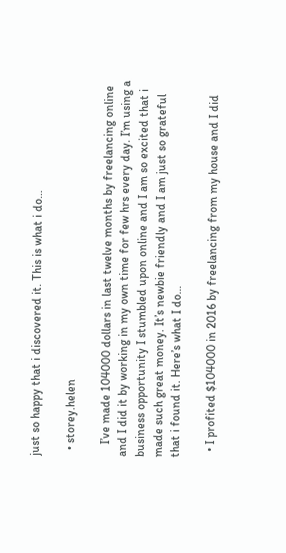just so happy that i discovered it. This is what i do…

  • storey.helen

    I’ve made 104000 dollars in last twelve months by freelancing online and I did it by working in my own time for few hrs every day. I’m using a business opportunity I stumbled upon online and I am so excited that i made such great money. It’s newbie friendly and I am just so grateful that i found it. Here’s what I do…

  • I profited $104000 in 2016 by freelancing from my house and I did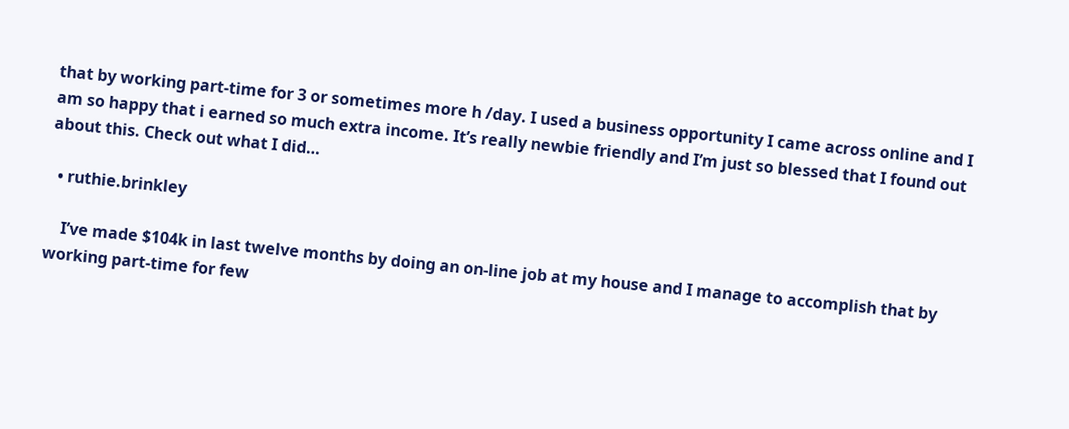that by working part-time for 3 or sometimes more h /day. I used a business opportunity I came across online and I am so happy that i earned so much extra income. It’s really newbie friendly and I’m just so blessed that I found out about this. Check out what I did…

  • ruthie.brinkley

    I’ve made $104k in last twelve months by doing an on-line job at my house and I manage to accomplish that by working part-time for few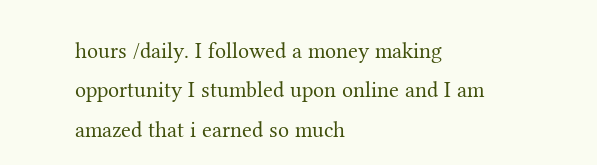hours /daily. I followed a money making opportunity I stumbled upon online and I am amazed that i earned so much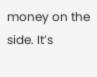money on the side. It’s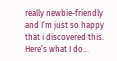really newbie-friendly and I’m just so happy that i discovered this. Here’s what I do…